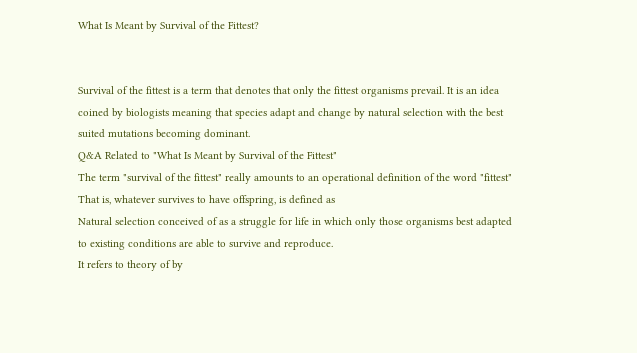What Is Meant by Survival of the Fittest?


Survival of the fittest is a term that denotes that only the fittest organisms prevail. It is an idea coined by biologists meaning that species adapt and change by natural selection with the best suited mutations becoming dominant.
Q&A Related to "What Is Meant by Survival of the Fittest"
The term "survival of the fittest" really amounts to an operational definition of the word "fittest" That is, whatever survives to have offspring, is defined as
Natural selection conceived of as a struggle for life in which only those organisms best adapted to existing conditions are able to survive and reproduce.
It refers to theory of by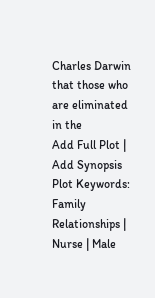Charles Darwin that those who are eliminated in the
Add Full Plot | Add Synopsis Plot Keywords: Family Relationships | Nurse | Male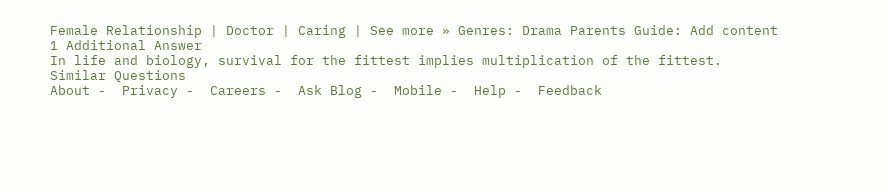Female Relationship | Doctor | Caring | See more » Genres: Drama Parents Guide: Add content
1 Additional Answer
In life and biology, survival for the fittest implies multiplication of the fittest.
Similar Questions
About -  Privacy -  Careers -  Ask Blog -  Mobile -  Help -  Feedback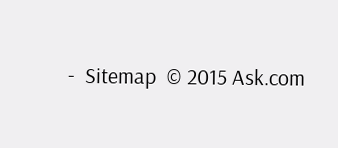-  Sitemap  © 2015 Ask.com